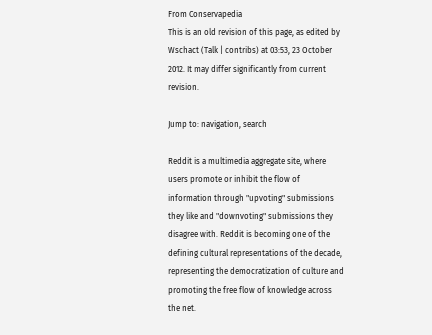From Conservapedia
This is an old revision of this page, as edited by Wschact (Talk | contribs) at 03:53, 23 October 2012. It may differ significantly from current revision.

Jump to: navigation, search

Reddit is a multimedia aggregate site, where users promote or inhibit the flow of information through "upvoting" submissions they like and "downvoting" submissions they disagree with. Reddit is becoming one of the defining cultural representations of the decade, representing the democratization of culture and promoting the free flow of knowledge across the net.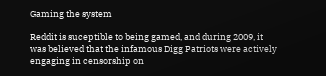Gaming the system

Reddit is suceptible to being gamed, and during 2009, it was believed that the infamous Digg Patriots were actively engaging in censorship on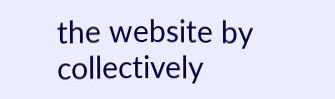the website by collectively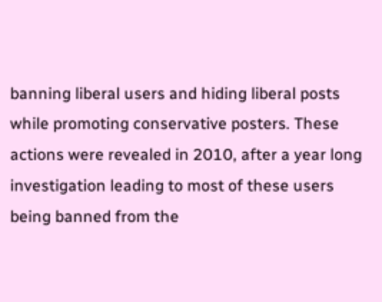banning liberal users and hiding liberal posts while promoting conservative posters. These actions were revealed in 2010, after a year long investigation leading to most of these users being banned from the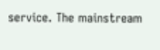service. The mainstream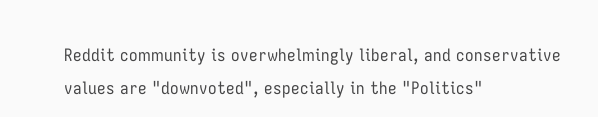Reddit community is overwhelmingly liberal, and conservative values are "downvoted", especially in the "Politics"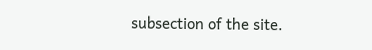subsection of the site.